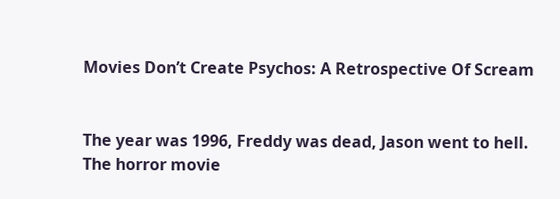Movies Don’t Create Psychos: A Retrospective Of Scream


The year was 1996, Freddy was dead, Jason went to hell. The horror movie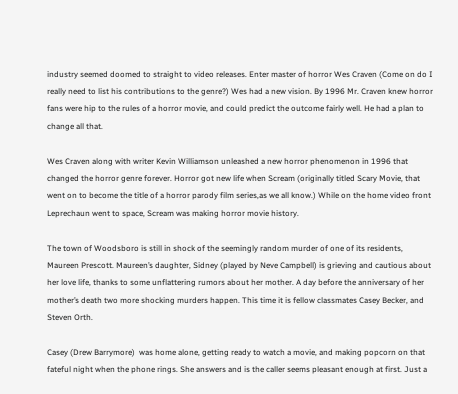industry seemed doomed to straight to video releases. Enter master of horror Wes Craven (Come on do I really need to list his contributions to the genre?) Wes had a new vision. By 1996 Mr. Craven knew horror fans were hip to the rules of a horror movie, and could predict the outcome fairly well. He had a plan to change all that.

Wes Craven along with writer Kevin Williamson unleashed a new horror phenomenon in 1996 that changed the horror genre forever. Horror got new life when Scream (originally titled Scary Movie, that went on to become the title of a horror parody film series,as we all know.) While on the home video front Leprechaun went to space, Scream was making horror movie history.

The town of Woodsboro is still in shock of the seemingly random murder of one of its residents, Maureen Prescott. Maureen’s daughter, Sidney (played by Neve Campbell) is grieving and cautious about her love life, thanks to some unflattering rumors about her mother. A day before the anniversary of her mother’s death two more shocking murders happen. This time it is fellow classmates Casey Becker, and Steven Orth.

Casey (Drew Barrymore)  was home alone, getting ready to watch a movie, and making popcorn on that fateful night when the phone rings. She answers and is the caller seems pleasant enough at first. Just a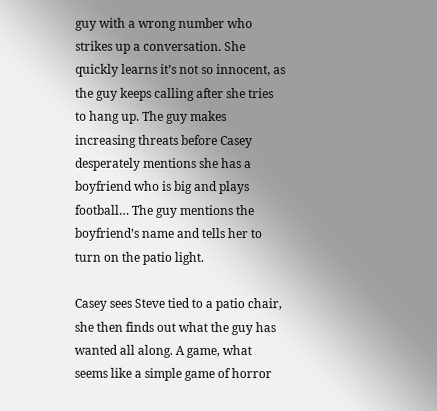guy with a wrong number who strikes up a conversation. She quickly learns it’s not so innocent, as the guy keeps calling after she tries to hang up. The guy makes increasing threats before Casey desperately mentions she has a boyfriend who is big and plays football… The guy mentions the boyfriend’s name and tells her to turn on the patio light.

Casey sees Steve tied to a patio chair, she then finds out what the guy has wanted all along. A game, what seems like a simple game of horror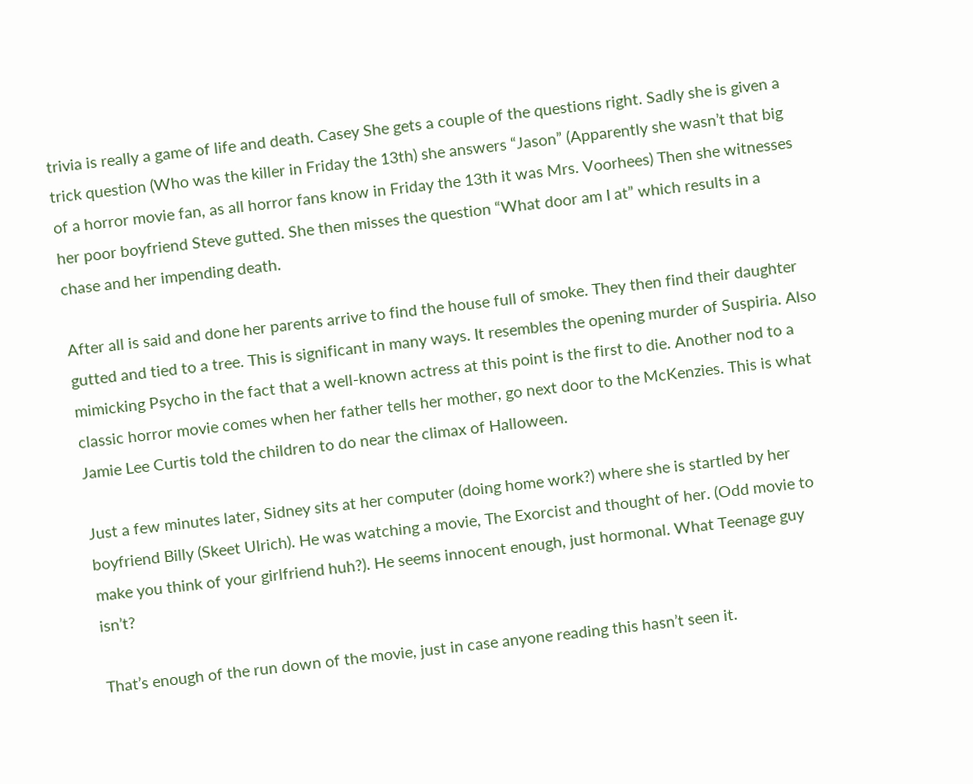trivia is really a game of life and death. Casey She gets a couple of the questions right. Sadly she is given a trick question (Who was the killer in Friday the 13th) she answers “Jason” (Apparently she wasn’t that big of a horror movie fan, as all horror fans know in Friday the 13th it was Mrs. Voorhees) Then she witnesses her poor boyfriend Steve gutted. She then misses the question “What door am I at” which results in a chase and her impending death.

After all is said and done her parents arrive to find the house full of smoke. They then find their daughter gutted and tied to a tree. This is significant in many ways. It resembles the opening murder of Suspiria. Also mimicking Psycho in the fact that a well-known actress at this point is the first to die. Another nod to a classic horror movie comes when her father tells her mother, go next door to the McKenzies. This is what Jamie Lee Curtis told the children to do near the climax of Halloween.

Just a few minutes later, Sidney sits at her computer (doing home work?) where she is startled by her boyfriend Billy (Skeet Ulrich). He was watching a movie, The Exorcist and thought of her. (Odd movie to make you think of your girlfriend huh?). He seems innocent enough, just hormonal. What Teenage guy isn’t?

That’s enough of the run down of the movie, just in case anyone reading this hasn’t seen it.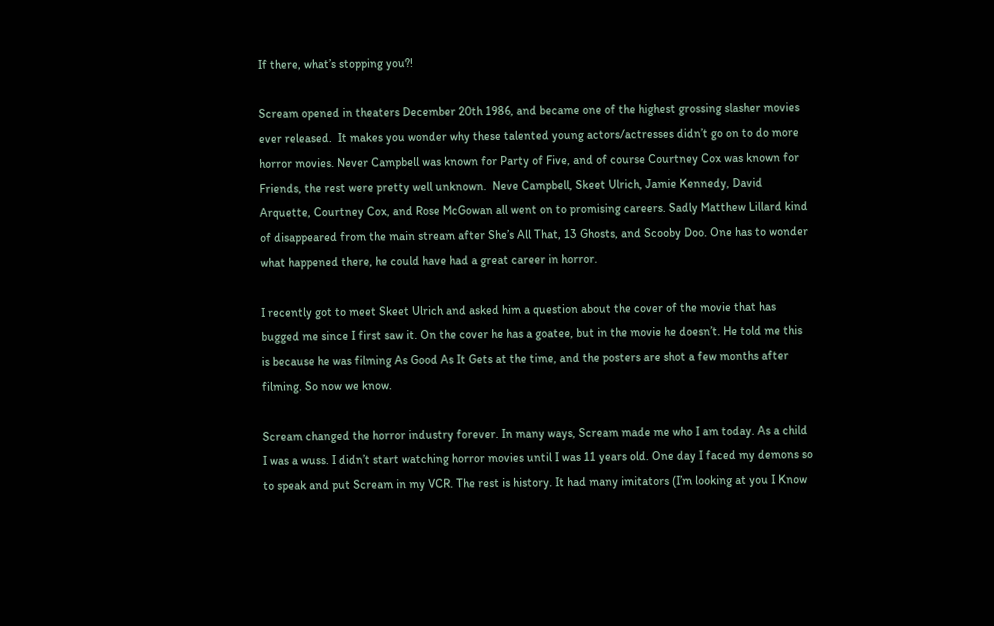If there, what’s stopping you?!

Scream opened in theaters December 20th 1986, and became one of the highest grossing slasher movies ever released.  It makes you wonder why these talented young actors/actresses didn’t go on to do more horror movies. Never Campbell was known for Party of Five, and of course Courtney Cox was known for Friends, the rest were pretty well unknown.  Neve Campbell, Skeet Ulrich, Jamie Kennedy, David Arquette, Courtney Cox, and Rose McGowan all went on to promising careers. Sadly Matthew Lillard kind of disappeared from the main stream after She’s All That, 13 Ghosts, and Scooby Doo. One has to wonder what happened there, he could have had a great career in horror.

I recently got to meet Skeet Ulrich and asked him a question about the cover of the movie that has bugged me since I first saw it. On the cover he has a goatee, but in the movie he doesn’t. He told me this is because he was filming As Good As It Gets at the time, and the posters are shot a few months after filming. So now we know.

Scream changed the horror industry forever. In many ways, Scream made me who I am today. As a child I was a wuss. I didn’t start watching horror movies until I was 11 years old. One day I faced my demons so to speak and put Scream in my VCR. The rest is history. It had many imitators (I’m looking at you I Know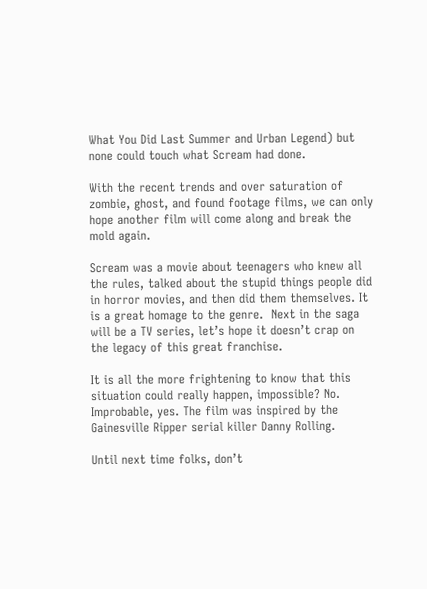What You Did Last Summer and Urban Legend) but none could touch what Scream had done.

With the recent trends and over saturation of zombie, ghost, and found footage films, we can only hope another film will come along and break the mold again.

Scream was a movie about teenagers who knew all the rules, talked about the stupid things people did in horror movies, and then did them themselves. It is a great homage to the genre.  Next in the saga will be a TV series, let’s hope it doesn’t crap on the legacy of this great franchise.

It is all the more frightening to know that this situation could really happen, impossible? No. Improbable, yes. The film was inspired by the Gainesville Ripper serial killer Danny Rolling.

Until next time folks, don’t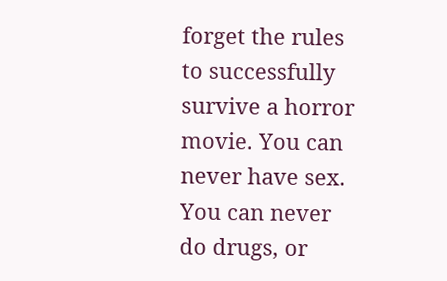forget the rules to successfully survive a horror movie. You can never have sex. You can never do drugs, or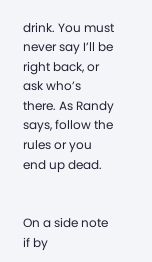drink. You must never say I’ll be right back, or ask who’s there. As Randy says, follow the rules or you end up dead.


On a side note if by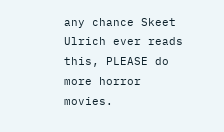any chance Skeet Ulrich ever reads this, PLEASE do more horror movies.